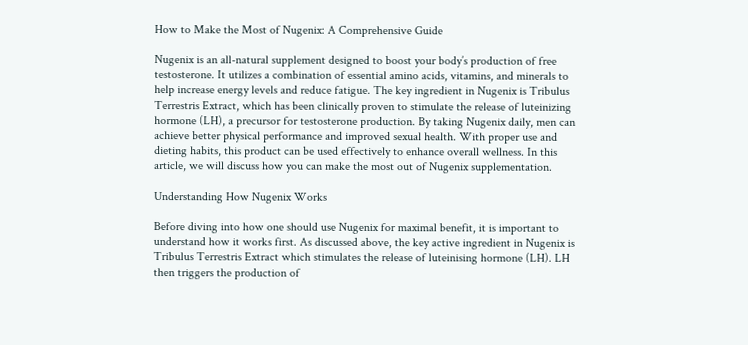How to Make the Most of Nugenix: A Comprehensive Guide

Nugenix is an all-natural supplement designed to boost your body’s production of free testosterone. It utilizes a combination of essential amino acids, vitamins, and minerals to help increase energy levels and reduce fatigue. The key ingredient in Nugenix is Tribulus Terrestris Extract, which has been clinically proven to stimulate the release of luteinizing hormone (LH), a precursor for testosterone production. By taking Nugenix daily, men can achieve better physical performance and improved sexual health. With proper use and dieting habits, this product can be used effectively to enhance overall wellness. In this article, we will discuss how you can make the most out of Nugenix supplementation.

Understanding How Nugenix Works

Before diving into how one should use Nugenix for maximal benefit, it is important to understand how it works first. As discussed above, the key active ingredient in Nugenix is Tribulus Terrestris Extract which stimulates the release of luteinising hormone (LH). LH then triggers the production of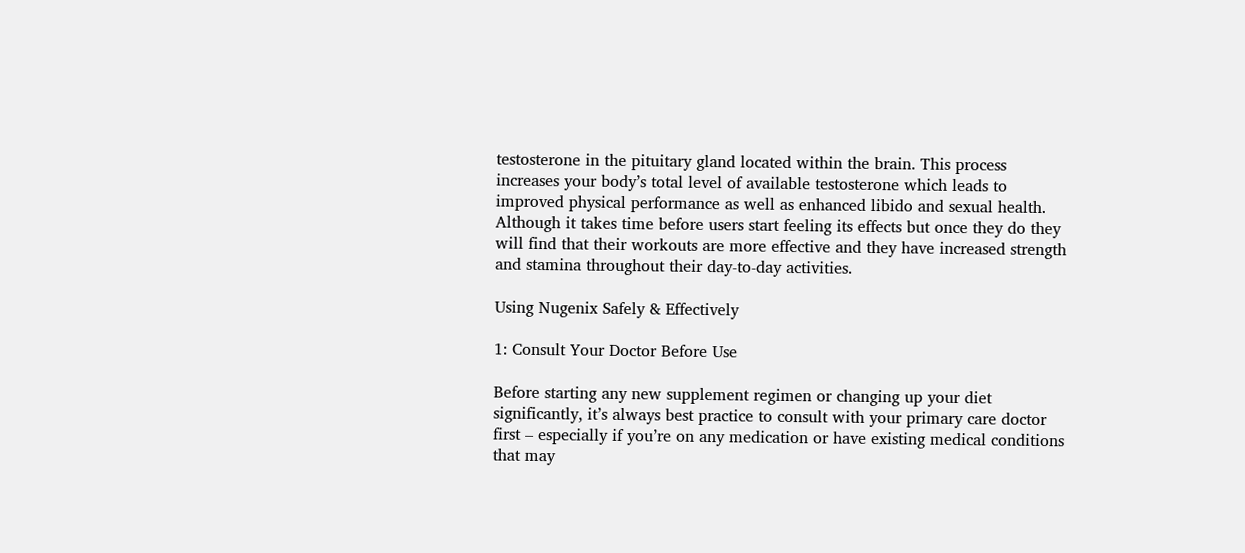testosterone in the pituitary gland located within the brain. This process increases your body’s total level of available testosterone which leads to improved physical performance as well as enhanced libido and sexual health. Although it takes time before users start feeling its effects but once they do they will find that their workouts are more effective and they have increased strength and stamina throughout their day-to-day activities.

Using Nugenix Safely & Effectively

1: Consult Your Doctor Before Use

Before starting any new supplement regimen or changing up your diet significantly, it’s always best practice to consult with your primary care doctor first – especially if you’re on any medication or have existing medical conditions that may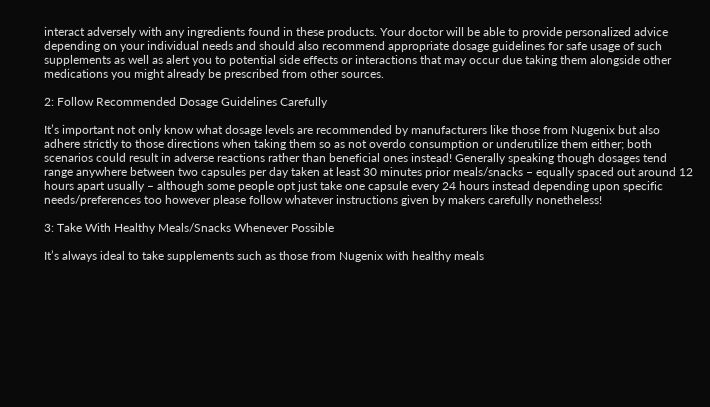interact adversely with any ingredients found in these products. Your doctor will be able to provide personalized advice depending on your individual needs and should also recommend appropriate dosage guidelines for safe usage of such supplements as well as alert you to potential side effects or interactions that may occur due taking them alongside other medications you might already be prescribed from other sources.

2: Follow Recommended Dosage Guidelines Carefully

It’s important not only know what dosage levels are recommended by manufacturers like those from Nugenix but also adhere strictly to those directions when taking them so as not overdo consumption or underutilize them either; both scenarios could result in adverse reactions rather than beneficial ones instead! Generally speaking though dosages tend range anywhere between two capsules per day taken at least 30 minutes prior meals/snacks – equally spaced out around 12 hours apart usually – although some people opt just take one capsule every 24 hours instead depending upon specific needs/preferences too however please follow whatever instructions given by makers carefully nonetheless!

3: Take With Healthy Meals/Snacks Whenever Possible

It’s always ideal to take supplements such as those from Nugenix with healthy meals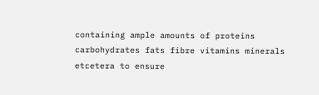containing ample amounts of proteins carbohydrates fats fibre vitamins minerals etcetera to ensure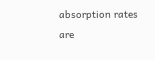absorption rates are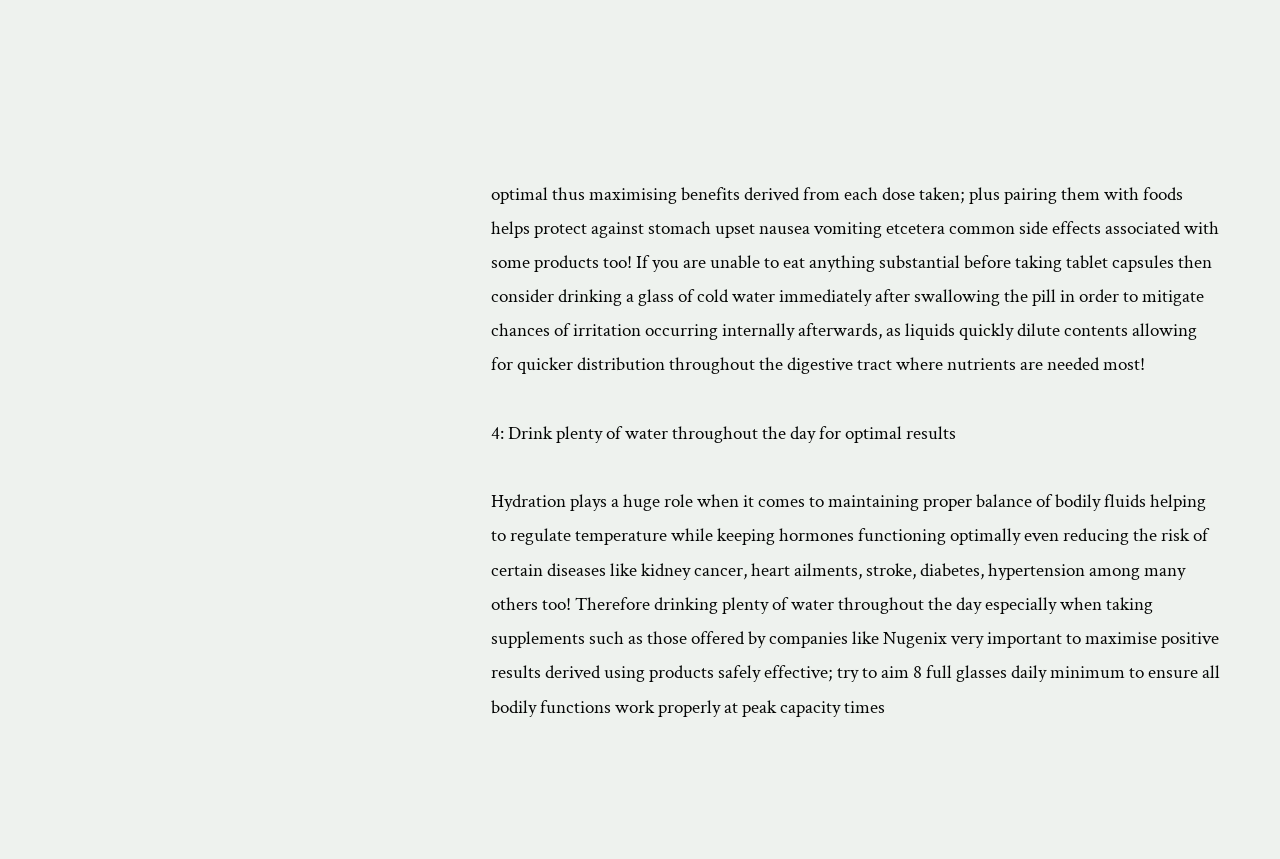optimal thus maximising benefits derived from each dose taken; plus pairing them with foods helps protect against stomach upset nausea vomiting etcetera common side effects associated with some products too! If you are unable to eat anything substantial before taking tablet capsules then consider drinking a glass of cold water immediately after swallowing the pill in order to mitigate chances of irritation occurring internally afterwards, as liquids quickly dilute contents allowing for quicker distribution throughout the digestive tract where nutrients are needed most!

4: Drink plenty of water throughout the day for optimal results

Hydration plays a huge role when it comes to maintaining proper balance of bodily fluids helping to regulate temperature while keeping hormones functioning optimally even reducing the risk of certain diseases like kidney cancer, heart ailments, stroke, diabetes, hypertension among many others too! Therefore drinking plenty of water throughout the day especially when taking supplements such as those offered by companies like Nugenix very important to maximise positive results derived using products safely effective; try to aim 8 full glasses daily minimum to ensure all bodily functions work properly at peak capacity times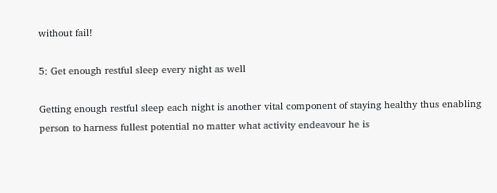without fail!

5: Get enough restful sleep every night as well

Getting enough restful sleep each night is another vital component of staying healthy thus enabling person to harness fullest potential no matter what activity endeavour he is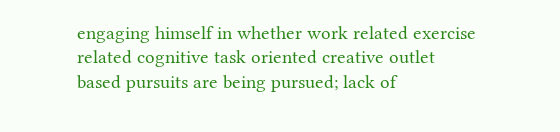engaging himself in whether work related exercise related cognitive task oriented creative outlet based pursuits are being pursued; lack of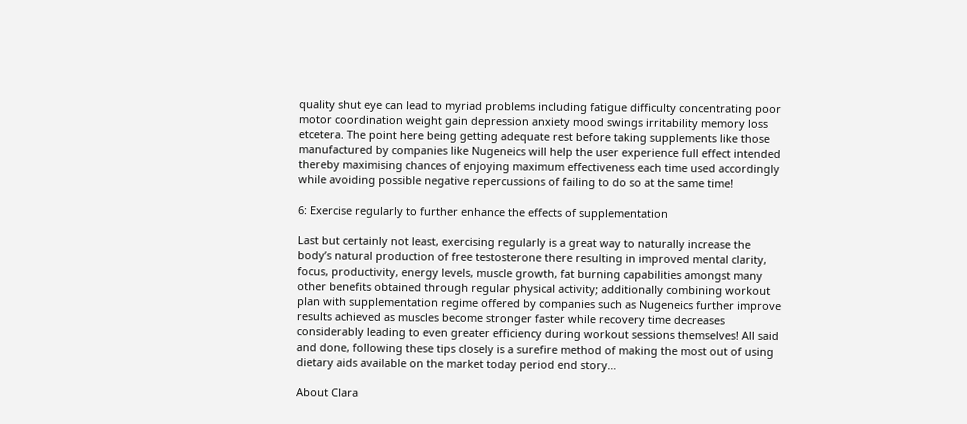quality shut eye can lead to myriad problems including fatigue difficulty concentrating poor motor coordination weight gain depression anxiety mood swings irritability memory loss etcetera. The point here being getting adequate rest before taking supplements like those manufactured by companies like Nugeneics will help the user experience full effect intended thereby maximising chances of enjoying maximum effectiveness each time used accordingly while avoiding possible negative repercussions of failing to do so at the same time!

6: Exercise regularly to further enhance the effects of supplementation

Last but certainly not least, exercising regularly is a great way to naturally increase the body’s natural production of free testosterone there resulting in improved mental clarity, focus, productivity, energy levels, muscle growth, fat burning capabilities amongst many other benefits obtained through regular physical activity; additionally combining workout plan with supplementation regime offered by companies such as Nugeneics further improve results achieved as muscles become stronger faster while recovery time decreases considerably leading to even greater efficiency during workout sessions themselves! All said and done, following these tips closely is a surefire method of making the most out of using dietary aids available on the market today period end story…

About Clara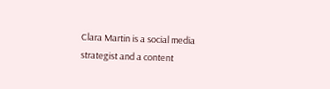Clara Martin is a social media strategist and a content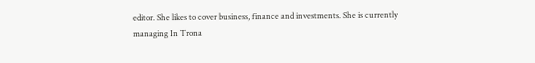editor. She likes to cover business, finance and investments. She is currently managing In Trona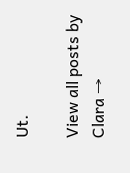Ut.

View all posts by Clara →